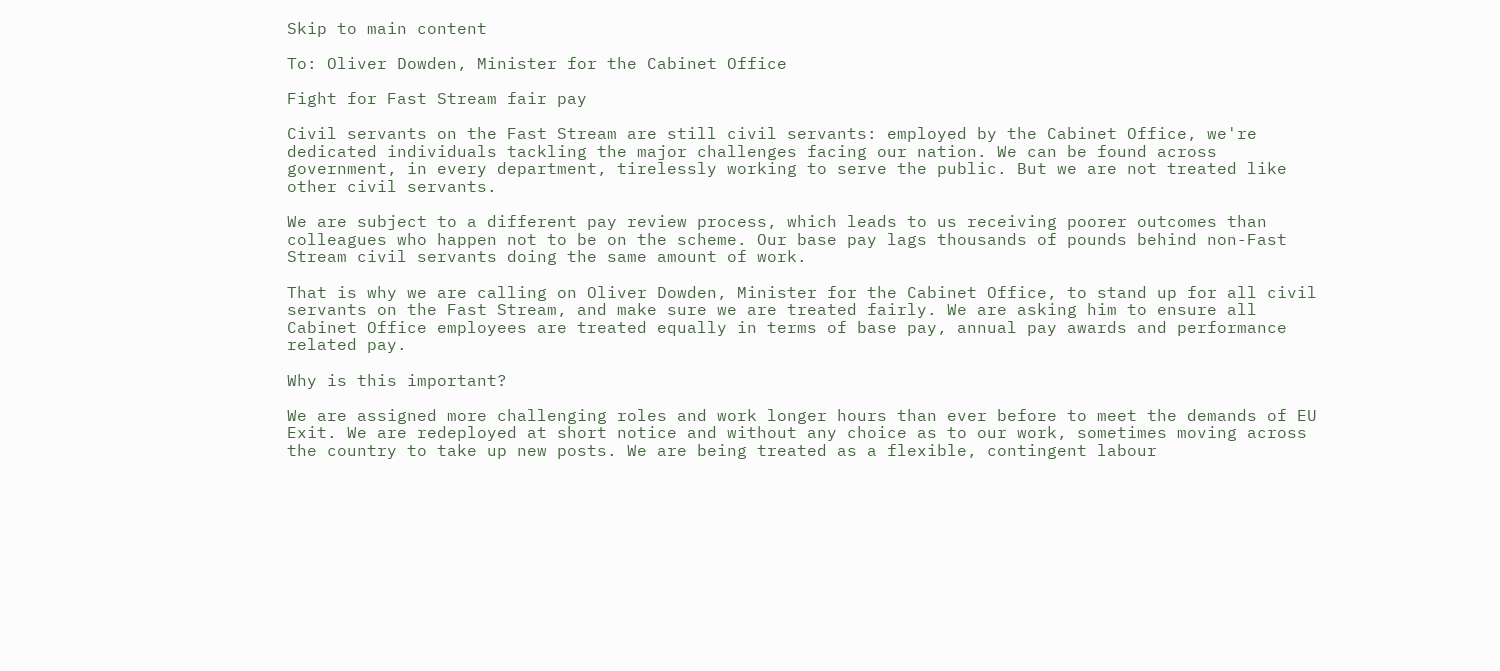Skip to main content

To: Oliver Dowden, Minister for the Cabinet Office

Fight for Fast Stream fair pay

Civil servants on the Fast Stream are still civil servants: employed by the Cabinet Office, we're dedicated individuals tackling the major challenges facing our nation. We can be found across government, in every department, tirelessly working to serve the public. But we are not treated like other civil servants.

We are subject to a different pay review process, which leads to us receiving poorer outcomes than colleagues who happen not to be on the scheme. Our base pay lags thousands of pounds behind non-Fast Stream civil servants doing the same amount of work.

That is why we are calling on Oliver Dowden, Minister for the Cabinet Office, to stand up for all civil servants on the Fast Stream, and make sure we are treated fairly. We are asking him to ensure all Cabinet Office employees are treated equally in terms of base pay, annual pay awards and performance related pay.

Why is this important?

We are assigned more challenging roles and work longer hours than ever before to meet the demands of EU Exit. We are redeployed at short notice and without any choice as to our work, sometimes moving across the country to take up new posts. We are being treated as a flexible, contingent labour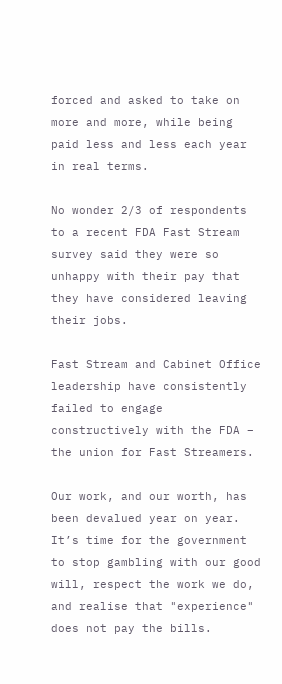forced and asked to take on more and more, while being paid less and less each year in real terms.

No wonder 2/3 of respondents to a recent FDA Fast Stream survey said they were so unhappy with their pay that they have considered leaving their jobs.

Fast Stream and Cabinet Office leadership have consistently failed to engage constructively with the FDA – the union for Fast Streamers.

Our work, and our worth, has been devalued year on year. It’s time for the government to stop gambling with our good will, respect the work we do, and realise that "experience" does not pay the bills.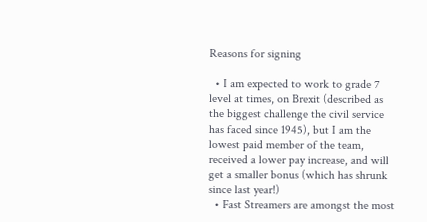Reasons for signing

  • I am expected to work to grade 7 level at times, on Brexit (described as the biggest challenge the civil service has faced since 1945), but I am the lowest paid member of the team, received a lower pay increase, and will get a smaller bonus (which has shrunk since last year!)
  • Fast Streamers are amongst the most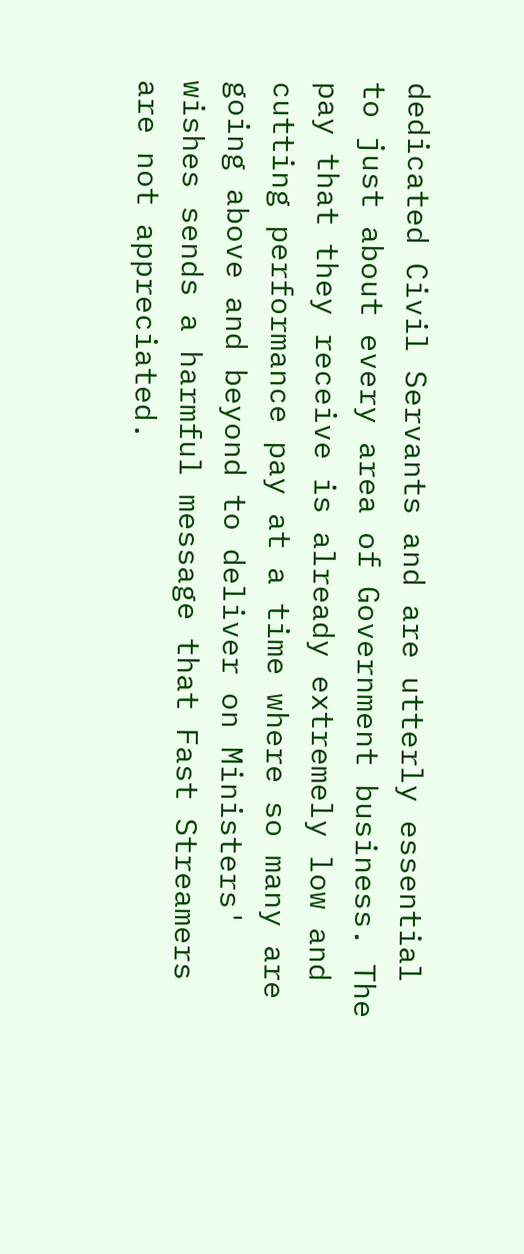dedicated Civil Servants and are utterly essential to just about every area of Government business. The pay that they receive is already extremely low and cutting performance pay at a time where so many are going above and beyond to deliver on Ministers' wishes sends a harmful message that Fast Streamers are not appreciated.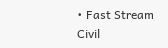• Fast Stream Civil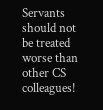Servants should not be treated worse than other CS colleagues!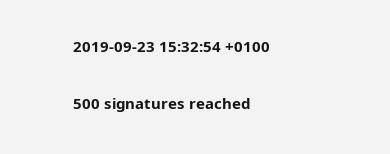2019-09-23 15:32:54 +0100

500 signatures reached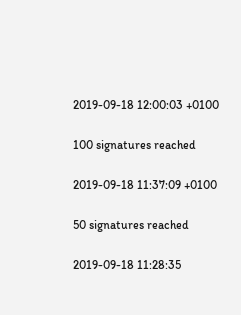2019-09-18 12:00:03 +0100

100 signatures reached

2019-09-18 11:37:09 +0100

50 signatures reached

2019-09-18 11:28:35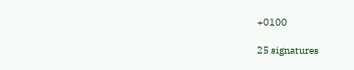+0100

25 signatures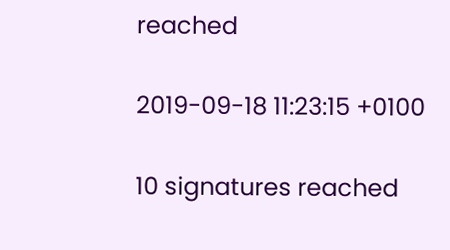reached

2019-09-18 11:23:15 +0100

10 signatures reached